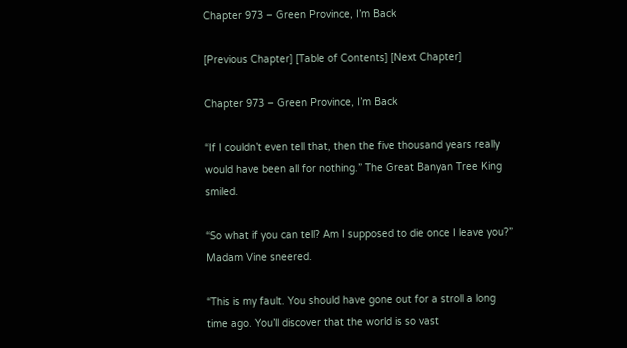Chapter 973 – Green Province, I’m Back

[Previous Chapter] [Table of Contents] [Next Chapter]

Chapter 973 – Green Province, I’m Back

“If I couldn’t even tell that, then the five thousand years really would have been all for nothing.” The Great Banyan Tree King smiled.

“So what if you can tell? Am I supposed to die once I leave you?” Madam Vine sneered.

“This is my fault. You should have gone out for a stroll a long time ago. You’ll discover that the world is so vast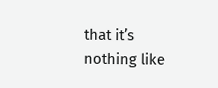that it’s nothing like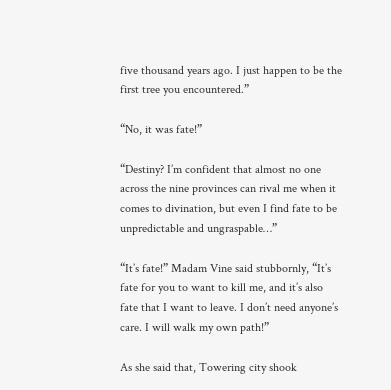five thousand years ago. I just happen to be the first tree you encountered.”

“No, it was fate!”

“Destiny? I’m confident that almost no one across the nine provinces can rival me when it comes to divination, but even I find fate to be unpredictable and ungraspable…”

“It’s fate!” Madam Vine said stubbornly, “It’s fate for you to want to kill me, and it’s also fate that I want to leave. I don’t need anyone’s care. I will walk my own path!”

As she said that, Towering city shook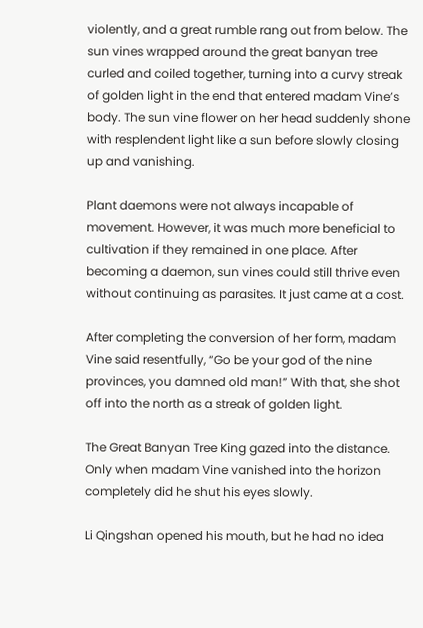violently, and a great rumble rang out from below. The sun vines wrapped around the great banyan tree curled and coiled together, turning into a curvy streak of golden light in the end that entered madam Vine’s body. The sun vine flower on her head suddenly shone with resplendent light like a sun before slowly closing up and vanishing.

Plant daemons were not always incapable of movement. However, it was much more beneficial to cultivation if they remained in one place. After becoming a daemon, sun vines could still thrive even without continuing as parasites. It just came at a cost.

After completing the conversion of her form, madam Vine said resentfully, “Go be your god of the nine provinces, you damned old man!” With that, she shot off into the north as a streak of golden light.

The Great Banyan Tree King gazed into the distance. Only when madam Vine vanished into the horizon completely did he shut his eyes slowly.

Li Qingshan opened his mouth, but he had no idea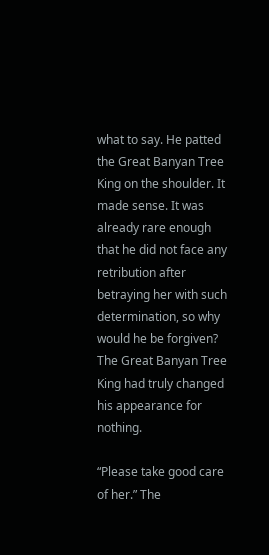what to say. He patted the Great Banyan Tree King on the shoulder. It made sense. It was already rare enough that he did not face any retribution after betraying her with such determination, so why would he be forgiven? The Great Banyan Tree King had truly changed his appearance for nothing.

“Please take good care of her.” The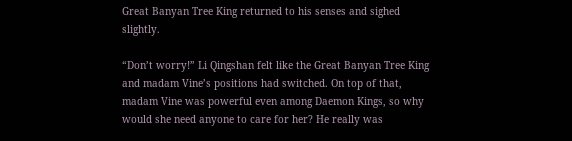Great Banyan Tree King returned to his senses and sighed slightly.

“Don’t worry!” Li Qingshan felt like the Great Banyan Tree King and madam Vine’s positions had switched. On top of that, madam Vine was powerful even among Daemon Kings, so why would she need anyone to care for her? He really was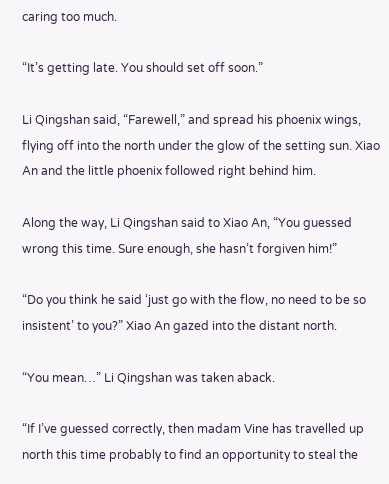caring too much.

“It’s getting late. You should set off soon.”

Li Qingshan said, “Farewell,” and spread his phoenix wings, flying off into the north under the glow of the setting sun. Xiao An and the little phoenix followed right behind him.

Along the way, Li Qingshan said to Xiao An, “You guessed wrong this time. Sure enough, she hasn’t forgiven him!”

“Do you think he said ‘just go with the flow, no need to be so insistent’ to you?” Xiao An gazed into the distant north.

“You mean…” Li Qingshan was taken aback.

“If I’ve guessed correctly, then madam Vine has travelled up north this time probably to find an opportunity to steal the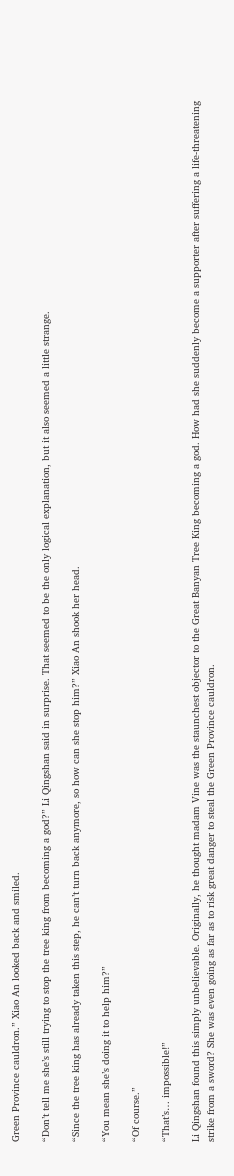Green Province cauldron.” Xiao An looked back and smiled.

“Don’t tell me she’s still trying to stop the tree king from becoming a god?” Li Qingshan said in surprise. That seemed to be the only logical explanation, but it also seemed a little strange.

“Since the tree king has already taken this step, he can’t turn back anymore, so how can she stop him?” Xiao An shook her head.

“You mean she’s doing it to help him?”

“Of course.”

“That’s… impossible!”

Li Qingshan found this simply unbelievable. Originally, he thought madam Vine was the staunchest objector to the Great Banyan Tree King becoming a god. How had she suddenly become a supporter after suffering a life-threatening strike from a sword? She was even going as far as to risk great danger to steal the Green Province cauldron.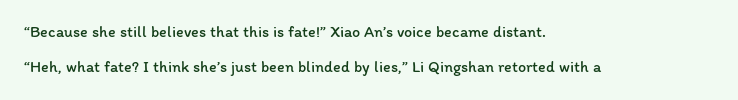“Because she still believes that this is fate!” Xiao An’s voice became distant.

“Heh, what fate? I think she’s just been blinded by lies,” Li Qingshan retorted with a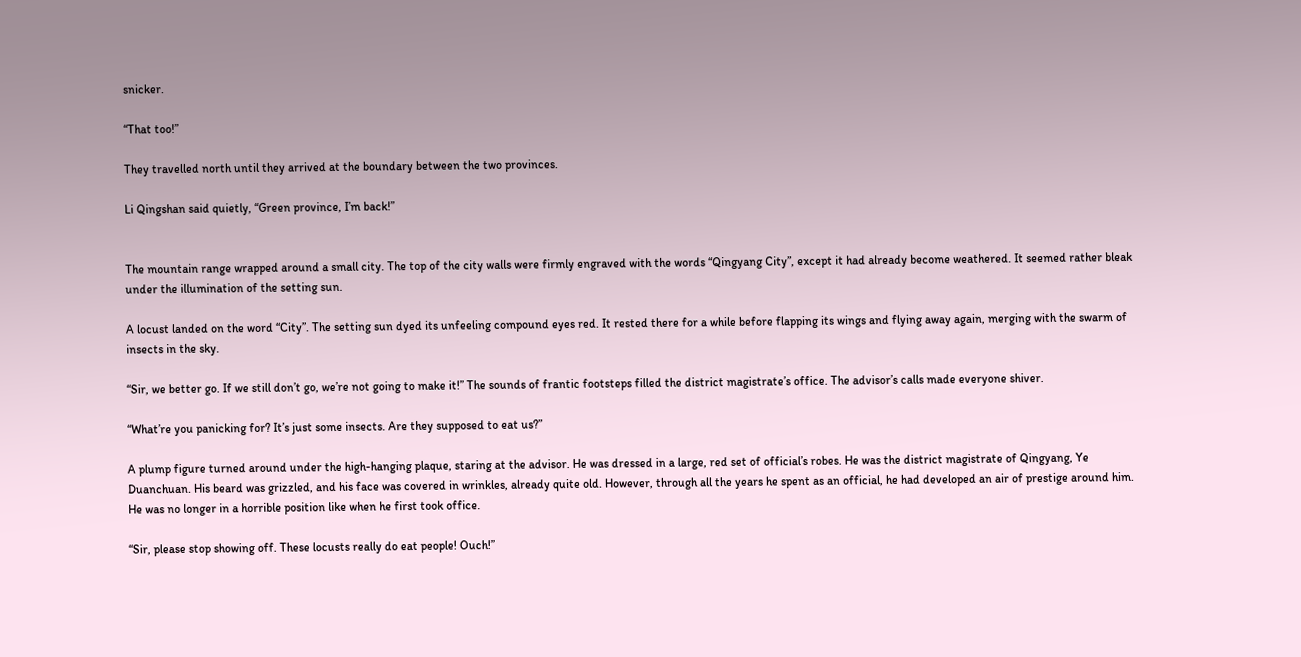snicker.

“That too!”

They travelled north until they arrived at the boundary between the two provinces.

Li Qingshan said quietly, “Green province, I’m back!”


The mountain range wrapped around a small city. The top of the city walls were firmly engraved with the words “Qingyang City”, except it had already become weathered. It seemed rather bleak under the illumination of the setting sun.

A locust landed on the word “City”. The setting sun dyed its unfeeling compound eyes red. It rested there for a while before flapping its wings and flying away again, merging with the swarm of insects in the sky.

“Sir, we better go. If we still don’t go, we’re not going to make it!” The sounds of frantic footsteps filled the district magistrate’s office. The advisor’s calls made everyone shiver.

“What’re you panicking for? It’s just some insects. Are they supposed to eat us?”

A plump figure turned around under the high-hanging plaque, staring at the advisor. He was dressed in a large, red set of official’s robes. He was the district magistrate of Qingyang, Ye Duanchuan. His beard was grizzled, and his face was covered in wrinkles, already quite old. However, through all the years he spent as an official, he had developed an air of prestige around him. He was no longer in a horrible position like when he first took office.

“Sir, please stop showing off. These locusts really do eat people! Ouch!”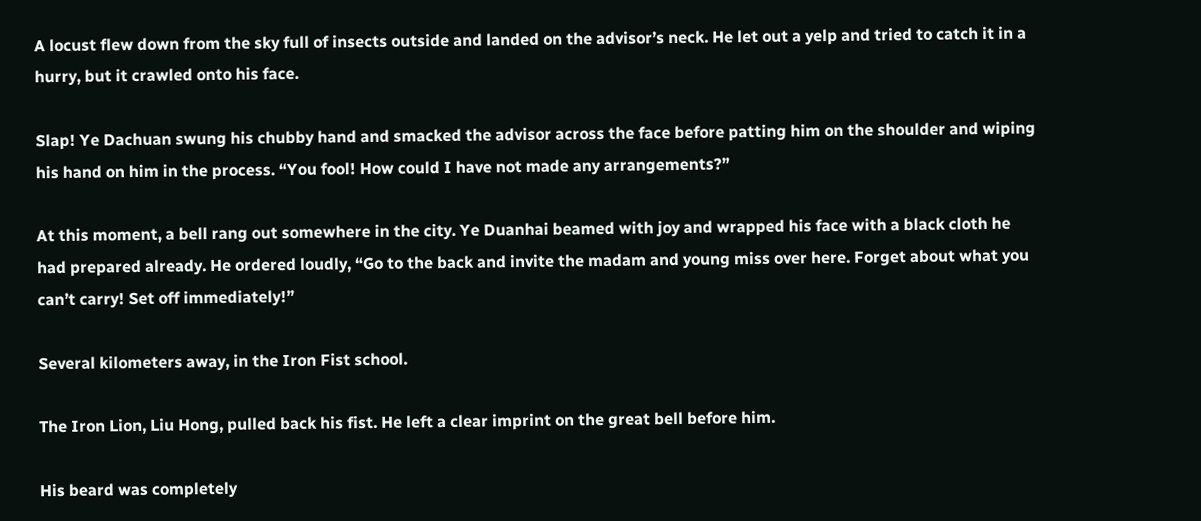A locust flew down from the sky full of insects outside and landed on the advisor’s neck. He let out a yelp and tried to catch it in a hurry, but it crawled onto his face.

Slap! Ye Dachuan swung his chubby hand and smacked the advisor across the face before patting him on the shoulder and wiping his hand on him in the process. “You fool! How could I have not made any arrangements?”

At this moment, a bell rang out somewhere in the city. Ye Duanhai beamed with joy and wrapped his face with a black cloth he had prepared already. He ordered loudly, “Go to the back and invite the madam and young miss over here. Forget about what you can’t carry! Set off immediately!”

Several kilometers away, in the Iron Fist school.

The Iron Lion, Liu Hong, pulled back his fist. He left a clear imprint on the great bell before him.

His beard was completely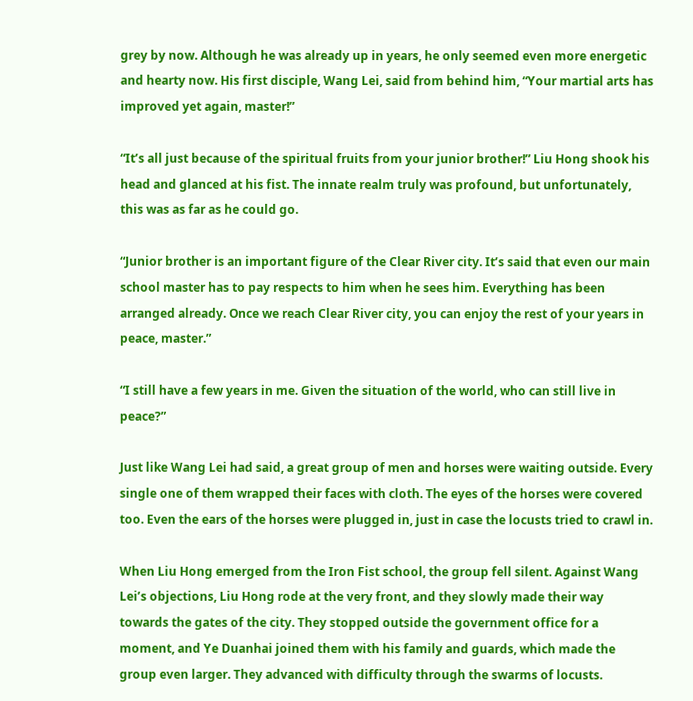grey by now. Although he was already up in years, he only seemed even more energetic and hearty now. His first disciple, Wang Lei, said from behind him, “Your martial arts has improved yet again, master!”

“It’s all just because of the spiritual fruits from your junior brother!” Liu Hong shook his head and glanced at his fist. The innate realm truly was profound, but unfortunately, this was as far as he could go.

“Junior brother is an important figure of the Clear River city. It’s said that even our main school master has to pay respects to him when he sees him. Everything has been arranged already. Once we reach Clear River city, you can enjoy the rest of your years in peace, master.”

“I still have a few years in me. Given the situation of the world, who can still live in peace?”

Just like Wang Lei had said, a great group of men and horses were waiting outside. Every single one of them wrapped their faces with cloth. The eyes of the horses were covered too. Even the ears of the horses were plugged in, just in case the locusts tried to crawl in.

When Liu Hong emerged from the Iron Fist school, the group fell silent. Against Wang Lei’s objections, Liu Hong rode at the very front, and they slowly made their way towards the gates of the city. They stopped outside the government office for a moment, and Ye Duanhai joined them with his family and guards, which made the group even larger. They advanced with difficulty through the swarms of locusts.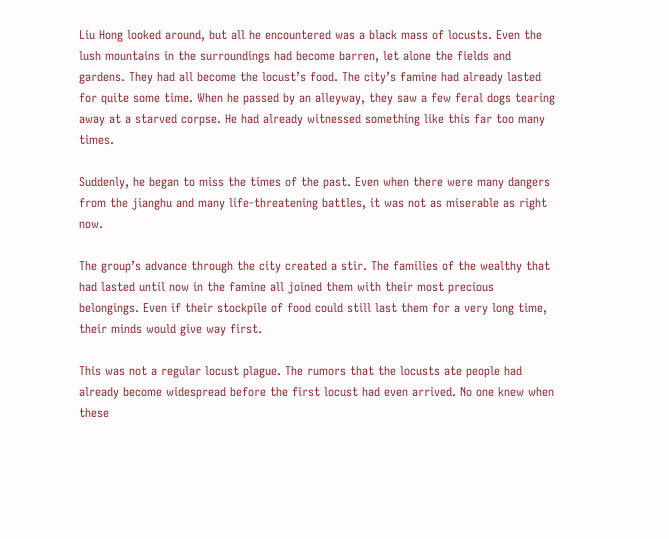Liu Hong looked around, but all he encountered was a black mass of locusts. Even the lush mountains in the surroundings had become barren, let alone the fields and gardens. They had all become the locust’s food. The city’s famine had already lasted for quite some time. When he passed by an alleyway, they saw a few feral dogs tearing away at a starved corpse. He had already witnessed something like this far too many times.

Suddenly, he began to miss the times of the past. Even when there were many dangers from the jianghu and many life-threatening battles, it was not as miserable as right now.

The group’s advance through the city created a stir. The families of the wealthy that had lasted until now in the famine all joined them with their most precious belongings. Even if their stockpile of food could still last them for a very long time, their minds would give way first.

This was not a regular locust plague. The rumors that the locusts ate people had already become widespread before the first locust had even arrived. No one knew when these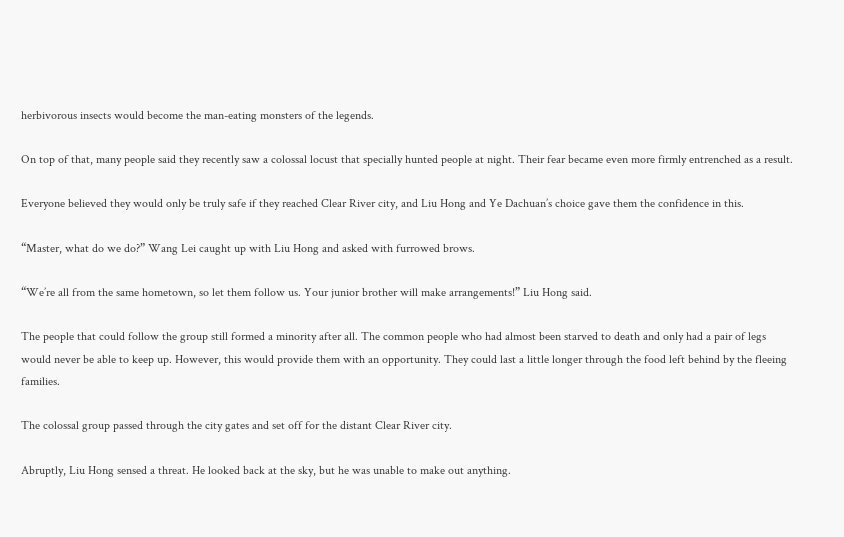herbivorous insects would become the man-eating monsters of the legends.

On top of that, many people said they recently saw a colossal locust that specially hunted people at night. Their fear became even more firmly entrenched as a result.

Everyone believed they would only be truly safe if they reached Clear River city, and Liu Hong and Ye Dachuan’s choice gave them the confidence in this.

“Master, what do we do?” Wang Lei caught up with Liu Hong and asked with furrowed brows.

“We’re all from the same hometown, so let them follow us. Your junior brother will make arrangements!” Liu Hong said.

The people that could follow the group still formed a minority after all. The common people who had almost been starved to death and only had a pair of legs would never be able to keep up. However, this would provide them with an opportunity. They could last a little longer through the food left behind by the fleeing families.

The colossal group passed through the city gates and set off for the distant Clear River city.

Abruptly, Liu Hong sensed a threat. He looked back at the sky, but he was unable to make out anything.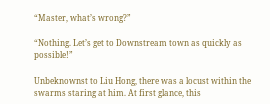“Master, what’s wrong?”

“Nothing. Let’s get to Downstream town as quickly as possible!”

Unbeknownst to Liu Hong, there was a locust within the swarms staring at him. At first glance, this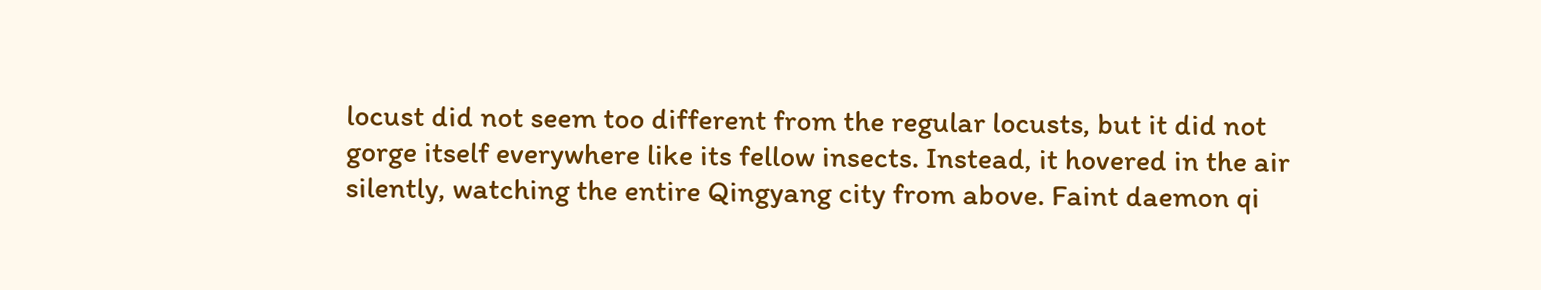locust did not seem too different from the regular locusts, but it did not gorge itself everywhere like its fellow insects. Instead, it hovered in the air silently, watching the entire Qingyang city from above. Faint daemon qi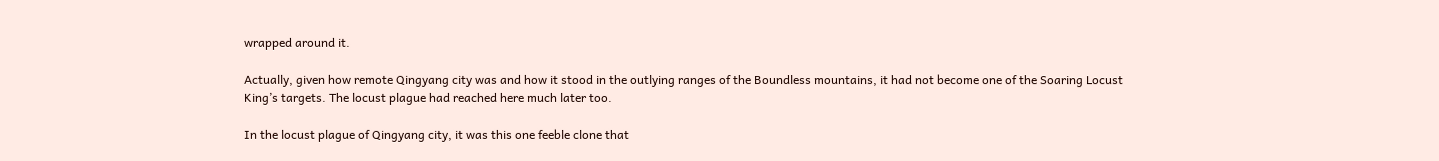wrapped around it.

Actually, given how remote Qingyang city was and how it stood in the outlying ranges of the Boundless mountains, it had not become one of the Soaring Locust King’s targets. The locust plague had reached here much later too.

In the locust plague of Qingyang city, it was this one feeble clone that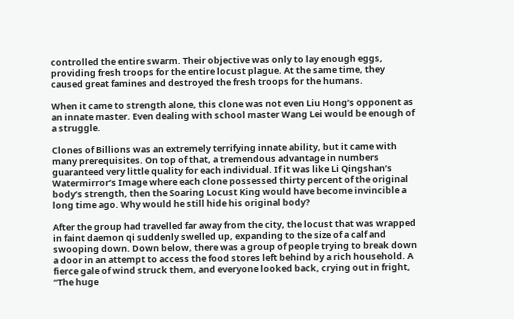controlled the entire swarm. Their objective was only to lay enough eggs, providing fresh troops for the entire locust plague. At the same time, they caused great famines and destroyed the fresh troops for the humans.

When it came to strength alone, this clone was not even Liu Hong’s opponent as an innate master. Even dealing with school master Wang Lei would be enough of a struggle.

Clones of Billions was an extremely terrifying innate ability, but it came with many prerequisites. On top of that, a tremendous advantage in numbers guaranteed very little quality for each individual. If it was like Li Qingshan’s Watermirror’s Image where each clone possessed thirty percent of the original body’s strength, then the Soaring Locust King would have become invincible a long time ago. Why would he still hide his original body?

After the group had travelled far away from the city, the locust that was wrapped in faint daemon qi suddenly swelled up, expanding to the size of a calf and swooping down. Down below, there was a group of people trying to break down a door in an attempt to access the food stores left behind by a rich household. A fierce gale of wind struck them, and everyone looked back, crying out in fright, “The huge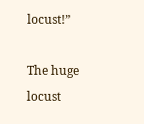locust!”

The huge locust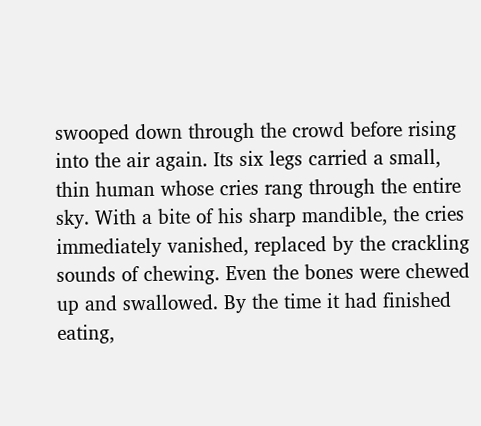swooped down through the crowd before rising into the air again. Its six legs carried a small, thin human whose cries rang through the entire sky. With a bite of his sharp mandible, the cries immediately vanished, replaced by the crackling sounds of chewing. Even the bones were chewed up and swallowed. By the time it had finished eating,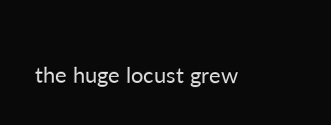the huge locust grew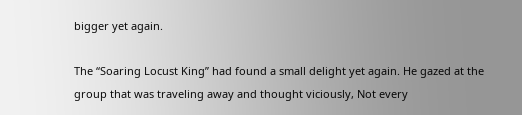bigger yet again.

The “Soaring Locust King” had found a small delight yet again. He gazed at the group that was traveling away and thought viciously, Not every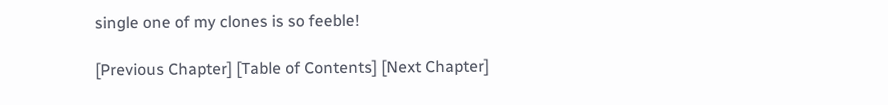single one of my clones is so feeble!

[Previous Chapter] [Table of Contents] [Next Chapter]